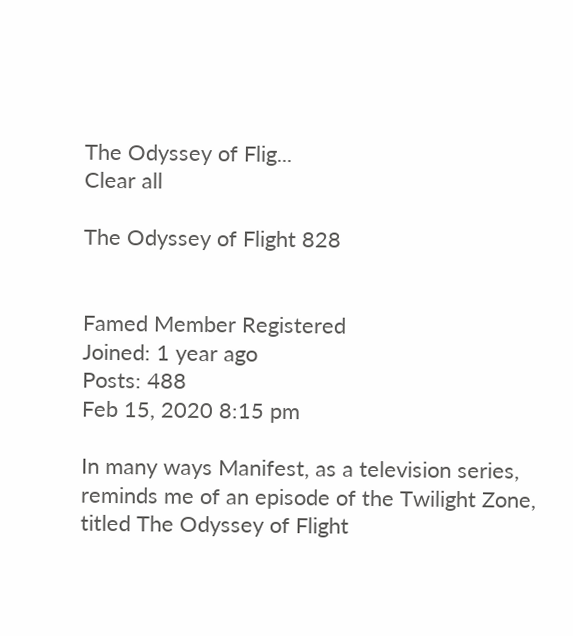The Odyssey of Flig...
Clear all

The Odyssey of Flight 828


Famed Member Registered
Joined: 1 year ago
Posts: 488
Feb 15, 2020 8:15 pm

In many ways Manifest, as a television series, reminds me of an episode of the Twilight Zone, titled The Odyssey of Flight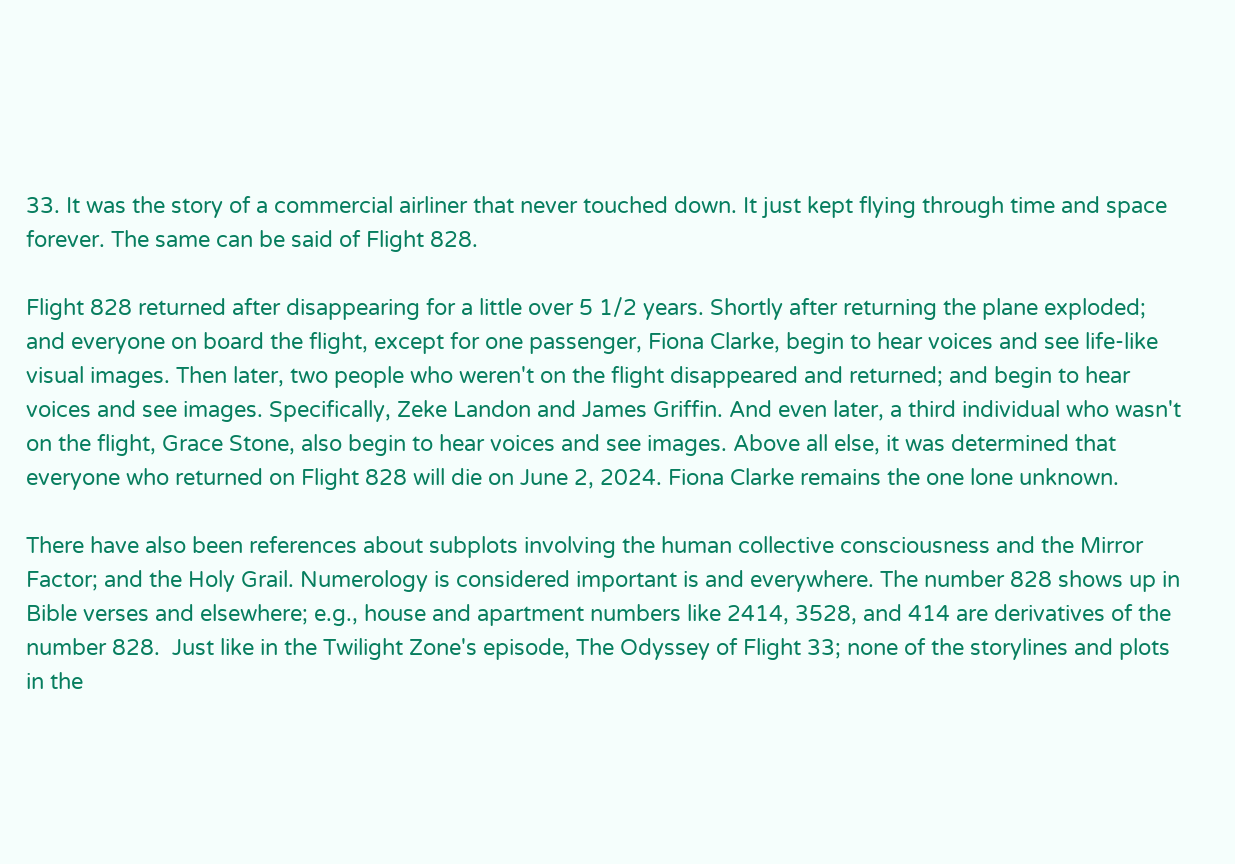33. It was the story of a commercial airliner that never touched down. It just kept flying through time and space forever. The same can be said of Flight 828.

Flight 828 returned after disappearing for a little over 5 1/2 years. Shortly after returning the plane exploded; and everyone on board the flight, except for one passenger, Fiona Clarke, begin to hear voices and see life-like visual images. Then later, two people who weren't on the flight disappeared and returned; and begin to hear voices and see images. Specifically, Zeke Landon and James Griffin. And even later, a third individual who wasn't on the flight, Grace Stone, also begin to hear voices and see images. Above all else, it was determined that everyone who returned on Flight 828 will die on June 2, 2024. Fiona Clarke remains the one lone unknown.

There have also been references about subplots involving the human collective consciousness and the Mirror Factor; and the Holy Grail. Numerology is considered important is and everywhere. The number 828 shows up in Bible verses and elsewhere; e.g., house and apartment numbers like 2414, 3528, and 414 are derivatives of the number 828.  Just like in the Twilight Zone's episode, The Odyssey of Flight 33; none of the storylines and plots in the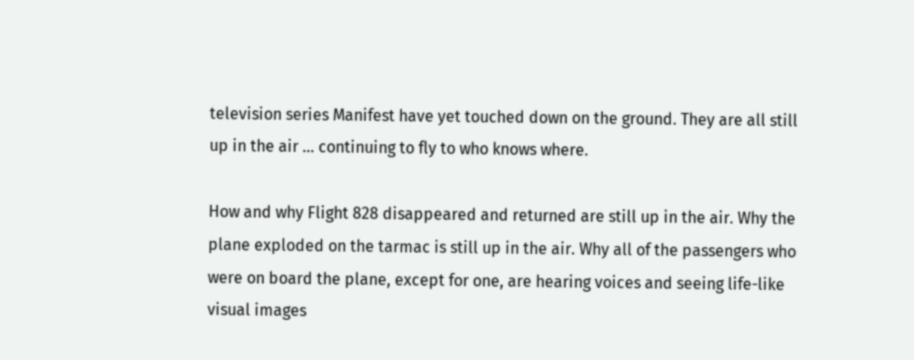television series Manifest have yet touched down on the ground. They are all still up in the air ... continuing to fly to who knows where.

How and why Flight 828 disappeared and returned are still up in the air. Why the plane exploded on the tarmac is still up in the air. Why all of the passengers who were on board the plane, except for one, are hearing voices and seeing life-like visual images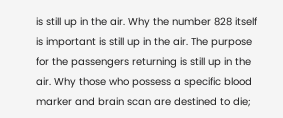is still up in the air. Why the number 828 itself is important is still up in the air. The purpose for the passengers returning is still up in the air. Why those who possess a specific blood marker and brain scan are destined to die;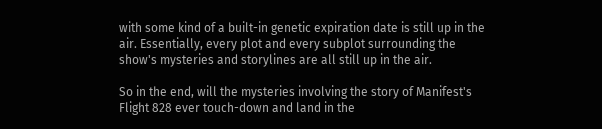with some kind of a built-in genetic expiration date is still up in the air. Essentially, every plot and every subplot surrounding the show's mysteries and storylines are all still up in the air.

So in the end, will the mysteries involving the story of Manifest's Flight 828 ever touch-down and land in the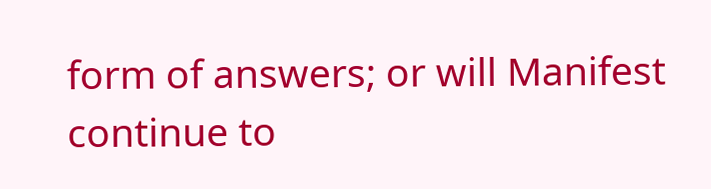form of answers; or will Manifest continue to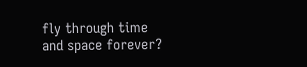fly through time and space forever?